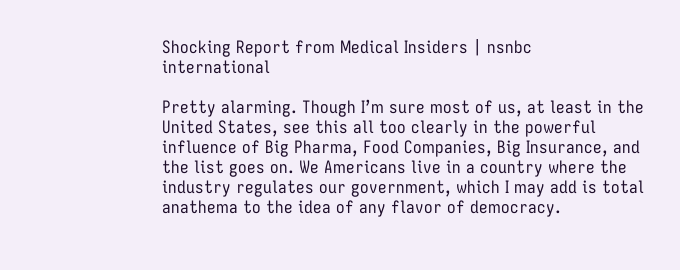Shocking Report from Medical Insiders | nsnbc international

Pretty alarming. Though I’m sure most of us, at least in the United States, see this all too clearly in the powerful influence of Big Pharma, Food Companies, Big Insurance, and the list goes on. We Americans live in a country where the industry regulates our government, which I may add is total anathema to the idea of any flavor of democracy.